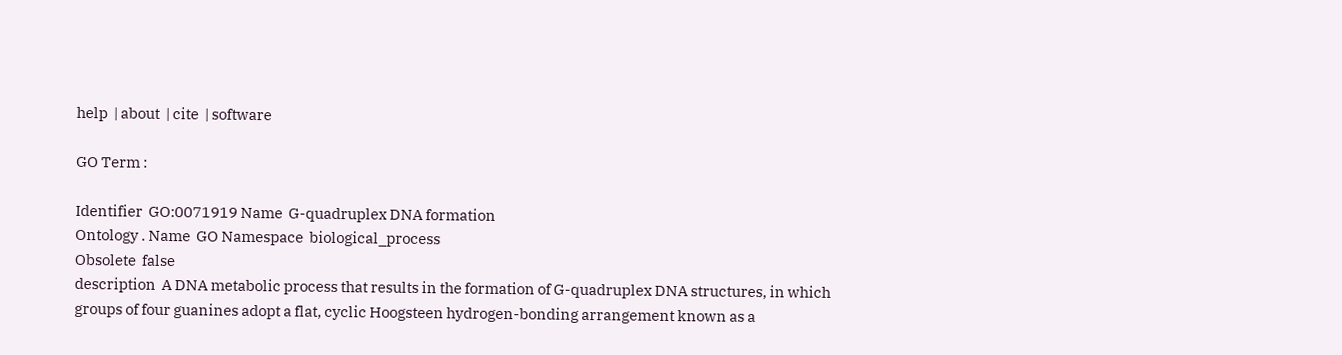help  | about  | cite  | software

GO Term :

Identifier  GO:0071919 Name  G-quadruplex DNA formation
Ontology . Name  GO Namespace  biological_process
Obsolete  false
description  A DNA metabolic process that results in the formation of G-quadruplex DNA structures, in which groups of four guanines adopt a flat, cyclic Hoogsteen hydrogen-bonding arrangement known as a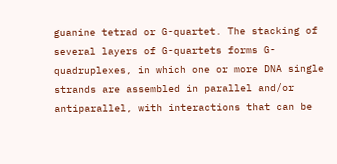guanine tetrad or G-quartet. The stacking of several layers of G-quartets forms G-quadruplexes, in which one or more DNA single strands are assembled in parallel and/or antiparallel, with interactions that can be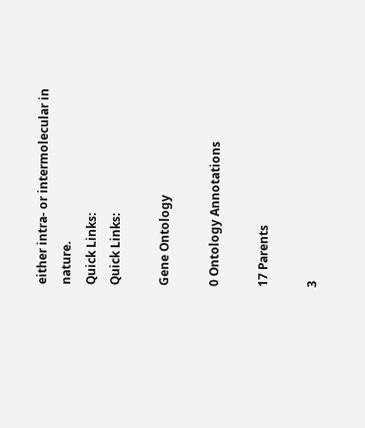either intra- or intermolecular in nature.
Quick Links:
Quick Links:

Gene Ontology

0 Ontology Annotations

17 Parents

3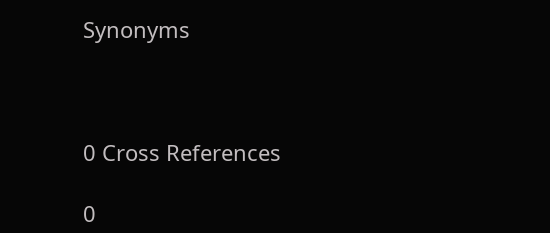Synonyms



0 Cross References

0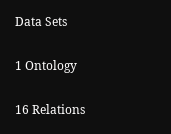Data Sets

1 Ontology

16 Relations